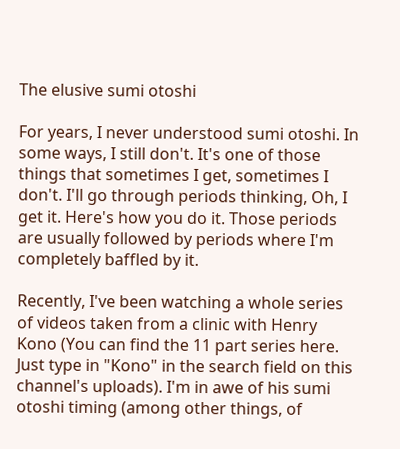The elusive sumi otoshi

For years, I never understood sumi otoshi. In some ways, I still don't. It's one of those things that sometimes I get, sometimes I don't. I'll go through periods thinking, Oh, I get it. Here's how you do it. Those periods are usually followed by periods where I'm completely baffled by it.

Recently, I've been watching a whole series of videos taken from a clinic with Henry Kono (You can find the 11 part series here. Just type in "Kono" in the search field on this channel's uploads). I'm in awe of his sumi otoshi timing (among other things, of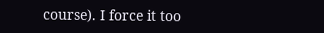course). I force it too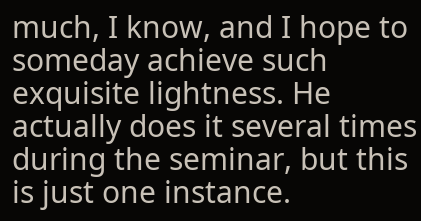much, I know, and I hope to someday achieve such exquisite lightness. He actually does it several times during the seminar, but this is just one instance.